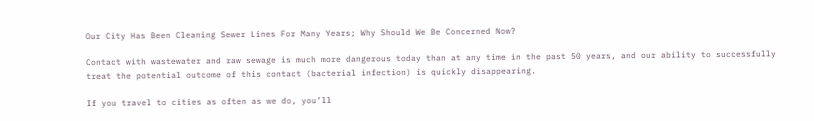Our City Has Been Cleaning Sewer Lines For Many Years; Why Should We Be Concerned Now?

Contact with wastewater and raw sewage is much more dangerous today than at any time in the past 50 years, and our ability to successfully treat the potential outcome of this contact (bacterial infection) is quickly disappearing.

If you travel to cities as often as we do, you’ll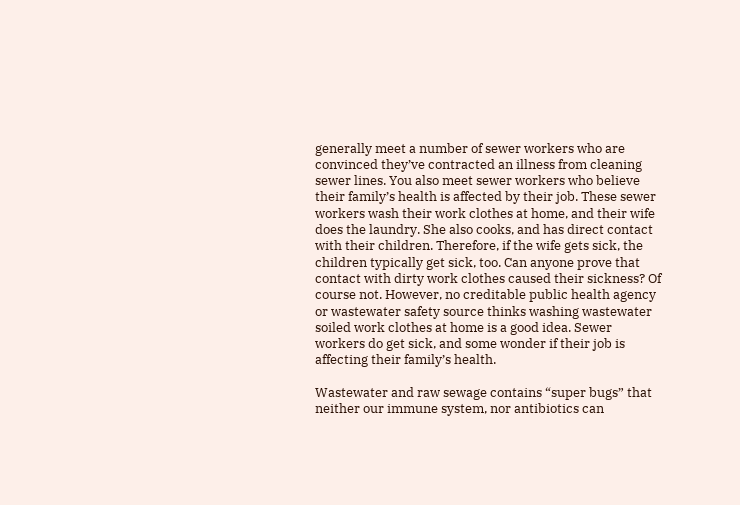generally meet a number of sewer workers who are convinced they’ve contracted an illness from cleaning sewer lines. You also meet sewer workers who believe their family’s health is affected by their job. These sewer workers wash their work clothes at home, and their wife does the laundry. She also cooks, and has direct contact with their children. Therefore, if the wife gets sick, the children typically get sick, too. Can anyone prove that contact with dirty work clothes caused their sickness? Of course not. However, no creditable public health agency or wastewater safety source thinks washing wastewater soiled work clothes at home is a good idea. Sewer workers do get sick, and some wonder if their job is affecting their family’s health.

Wastewater and raw sewage contains “super bugs” that neither our immune system, nor antibiotics can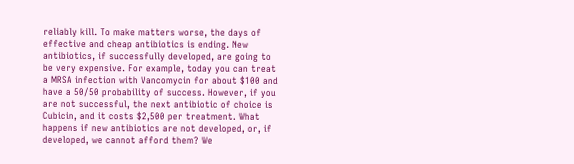reliably kill. To make matters worse, the days of effective and cheap antibiotics is ending. New antibiotics, if successfully developed, are going to be very expensive. For example, today you can treat a MRSA infection with Vancomycin for about $100 and have a 50/50 probability of success. However, if you are not successful, the next antibiotic of choice is Cubicin, and it costs $2,500 per treatment. What happens if new antibiotics are not developed, or, if developed, we cannot afford them? We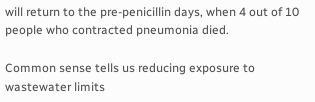will return to the pre-penicillin days, when 4 out of 10 people who contracted pneumonia died.

Common sense tells us reducing exposure to wastewater limits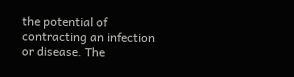the potential of contracting an infection or disease. The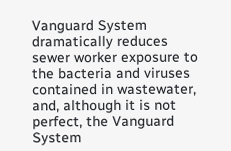Vanguard System dramatically reduces sewer worker exposure to the bacteria and viruses contained in wastewater, and, although it is not perfect, the Vanguard System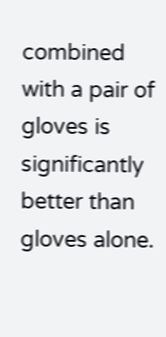combined with a pair of gloves is significantly better than gloves alone.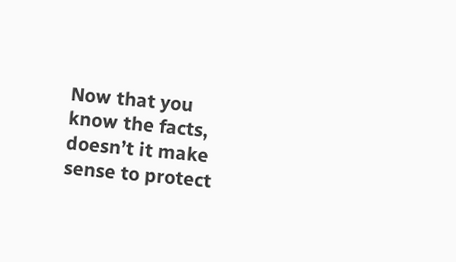Now that you know the facts, doesn’t it make sense to protect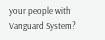your people with Vanguard System?